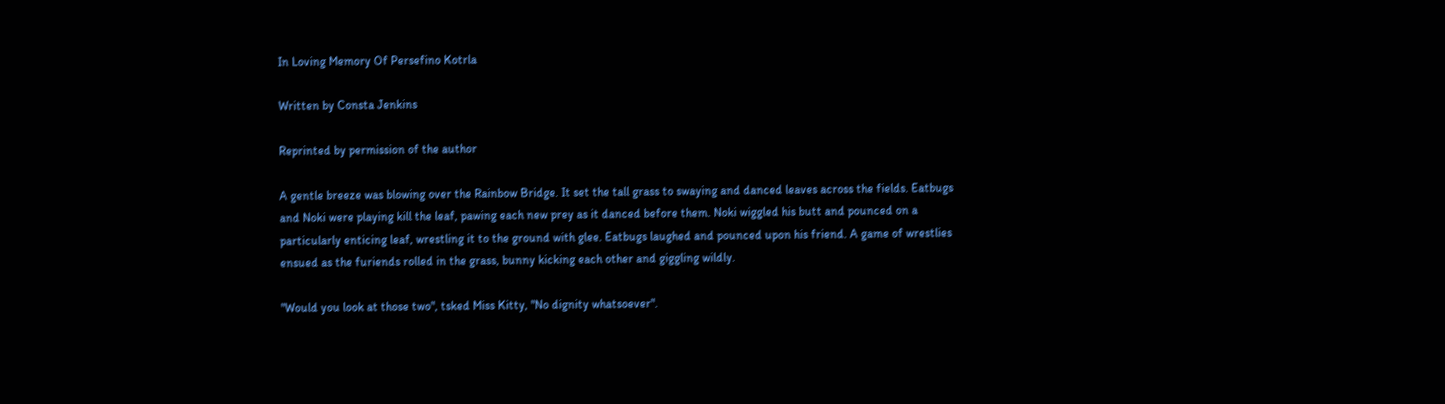In Loving Memory Of Persefino Kotrla

Written by Consta Jenkins

Reprinted by permission of the author

A gentle breeze was blowing over the Rainbow Bridge. It set the tall grass to swaying and danced leaves across the fields. Eatbugs and Noki were playing kill the leaf, pawing each new prey as it danced before them. Noki wiggled his butt and pounced on a particularly enticing leaf, wrestling it to the ground with glee. Eatbugs laughed and pounced upon his friend. A game of wrestlies ensued as the furiends rolled in the grass, bunny kicking each other and giggling wildly.

"Would you look at those two", tsked Miss Kitty, "No dignity whatsoever".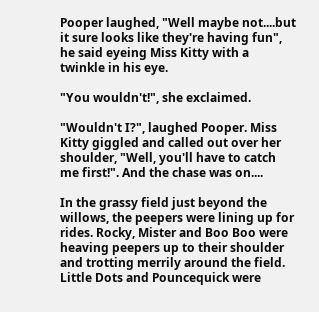Pooper laughed, "Well maybe not....but it sure looks like they're having fun", he said eyeing Miss Kitty with a twinkle in his eye.

"You wouldn't!", she exclaimed.

"Wouldn't I?", laughed Pooper. Miss Kitty giggled and called out over her shoulder, "Well, you'll have to catch me first!". And the chase was on....

In the grassy field just beyond the willows, the peepers were lining up for rides. Rocky, Mister and Boo Boo were heaving peepers up to their shoulder and trotting merrily around the field. Little Dots and Pouncequick were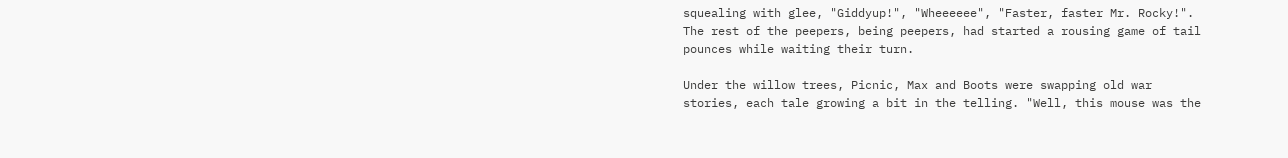squealing with glee, "Giddyup!", "Wheeeeee", "Faster, faster Mr. Rocky!". The rest of the peepers, being peepers, had started a rousing game of tail pounces while waiting their turn.

Under the willow trees, Picnic, Max and Boots were swapping old war stories, each tale growing a bit in the telling. "Well, this mouse was the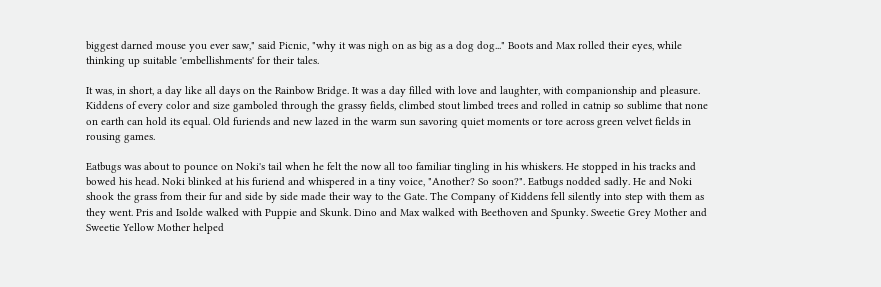biggest darned mouse you ever saw," said Picnic, "why it was nigh on as big as a dog dog..." Boots and Max rolled their eyes, while thinking up suitable 'embellishments' for their tales.

It was, in short, a day like all days on the Rainbow Bridge. It was a day filled with love and laughter, with companionship and pleasure. Kiddens of every color and size gamboled through the grassy fields, climbed stout limbed trees and rolled in catnip so sublime that none on earth can hold its equal. Old furiends and new lazed in the warm sun savoring quiet moments or tore across green velvet fields in rousing games.

Eatbugs was about to pounce on Noki's tail when he felt the now all too familiar tingling in his whiskers. He stopped in his tracks and bowed his head. Noki blinked at his furiend and whispered in a tiny voice, "Another? So soon?". Eatbugs nodded sadly. He and Noki shook the grass from their fur and side by side made their way to the Gate. The Company of Kiddens fell silently into step with them as they went. Pris and Isolde walked with Puppie and Skunk. Dino and Max walked with Beethoven and Spunky. Sweetie Grey Mother and Sweetie Yellow Mother helped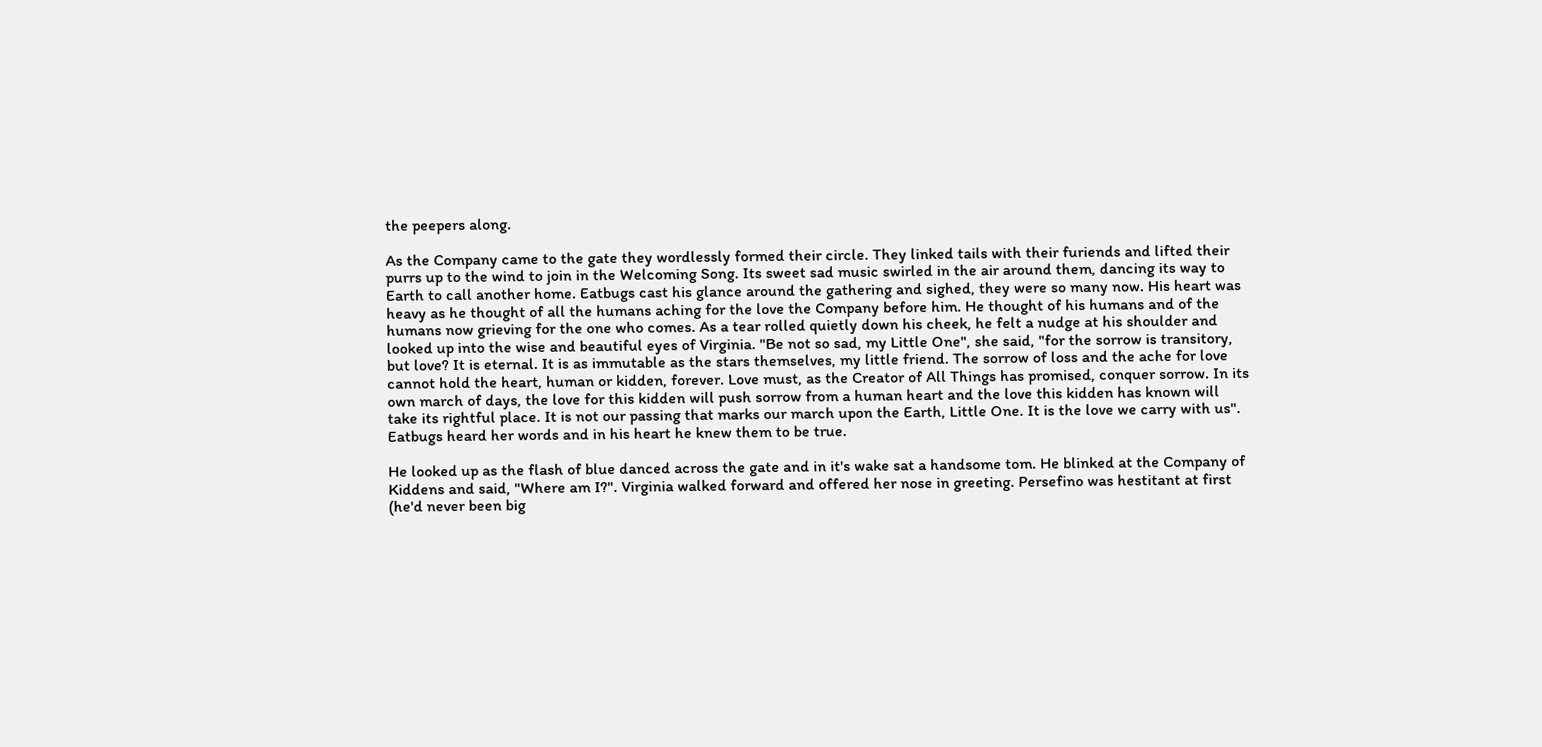the peepers along.

As the Company came to the gate they wordlessly formed their circle. They linked tails with their furiends and lifted their purrs up to the wind to join in the Welcoming Song. Its sweet sad music swirled in the air around them, dancing its way to Earth to call another home. Eatbugs cast his glance around the gathering and sighed, they were so many now. His heart was heavy as he thought of all the humans aching for the love the Company before him. He thought of his humans and of the humans now grieving for the one who comes. As a tear rolled quietly down his cheek, he felt a nudge at his shoulder and looked up into the wise and beautiful eyes of Virginia. "Be not so sad, my Little One", she said, "for the sorrow is transitory, but love? It is eternal. It is as immutable as the stars themselves, my little friend. The sorrow of loss and the ache for love cannot hold the heart, human or kidden, forever. Love must, as the Creator of All Things has promised, conquer sorrow. In its own march of days, the love for this kidden will push sorrow from a human heart and the love this kidden has known will take its rightful place. It is not our passing that marks our march upon the Earth, Little One. It is the love we carry with us". Eatbugs heard her words and in his heart he knew them to be true.

He looked up as the flash of blue danced across the gate and in it's wake sat a handsome tom. He blinked at the Company of Kiddens and said, "Where am I?". Virginia walked forward and offered her nose in greeting. Persefino was hestitant at first (he'd never been big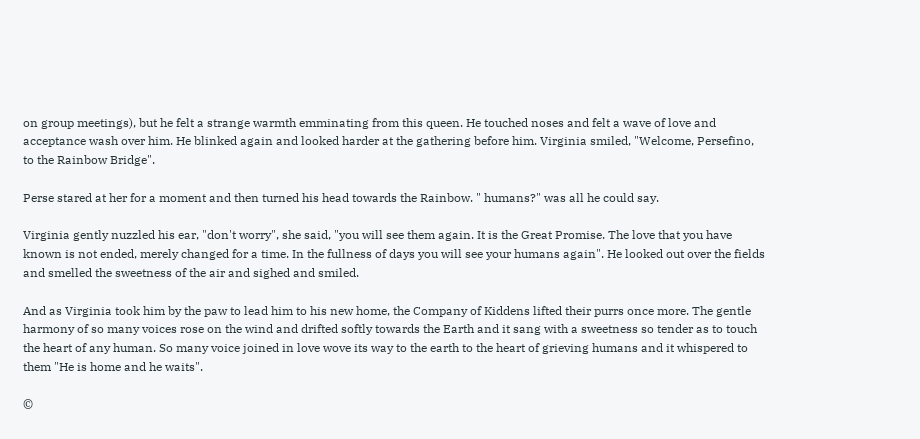on group meetings), but he felt a strange warmth emminating from this queen. He touched noses and felt a wave of love and acceptance wash over him. He blinked again and looked harder at the gathering before him. Virginia smiled, "Welcome, Persefino, to the Rainbow Bridge".

Perse stared at her for a moment and then turned his head towards the Rainbow. " humans?" was all he could say.

Virginia gently nuzzled his ear, "don't worry", she said, "you will see them again. It is the Great Promise. The love that you have known is not ended, merely changed for a time. In the fullness of days you will see your humans again". He looked out over the fields and smelled the sweetness of the air and sighed and smiled.

And as Virginia took him by the paw to lead him to his new home, the Company of Kiddens lifted their purrs once more. The gentle harmony of so many voices rose on the wind and drifted softly towards the Earth and it sang with a sweetness so tender as to touch the heart of any human. So many voice joined in love wove its way to the earth to the heart of grieving humans and it whispered to them "He is home and he waits".

©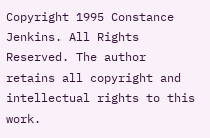Copyright 1995 Constance Jenkins. All Rights Reserved. The author retains all copyright and intellectual rights to this work.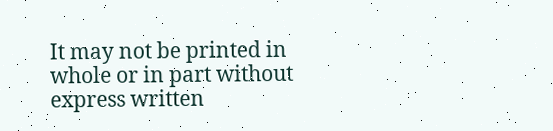It may not be printed in whole or in part without express written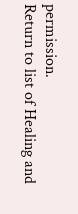permission.
Return to list of Healing and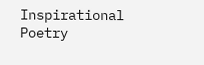Inspirational Poetry